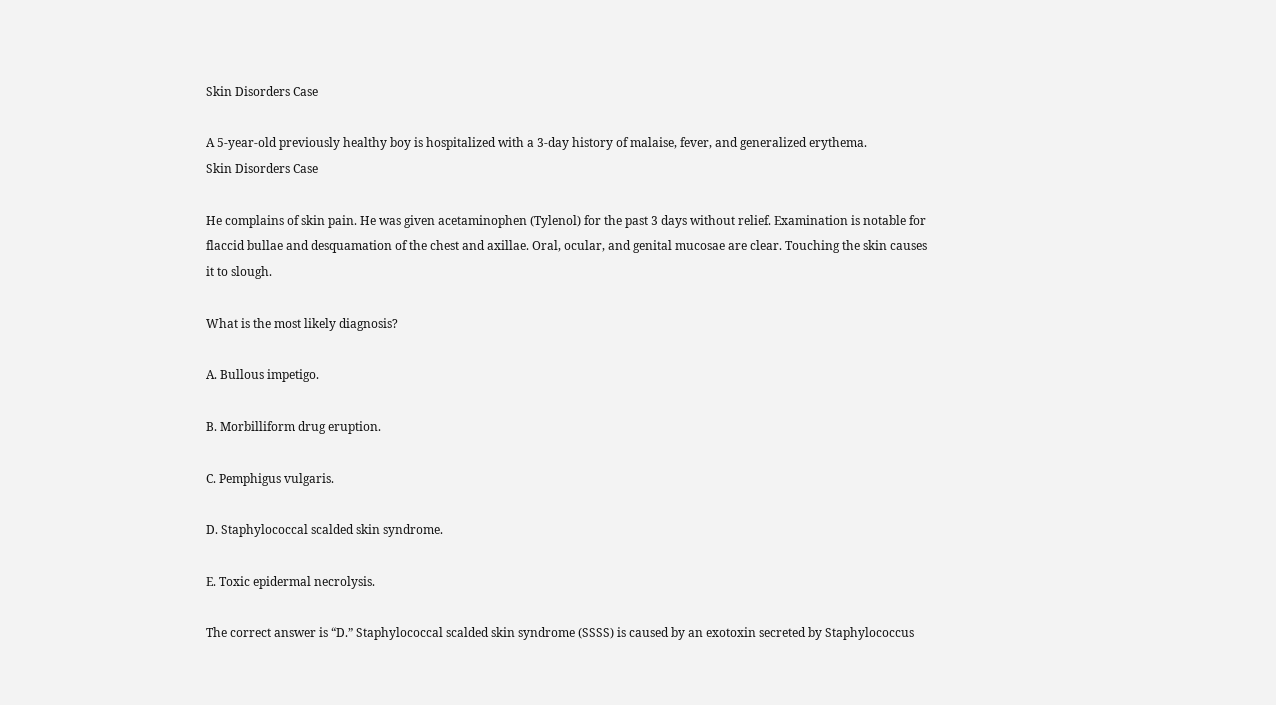Skin Disorders Case

A 5-year-old previously healthy boy is hospitalized with a 3-day history of malaise, fever, and generalized erythema.
Skin Disorders Case

He complains of skin pain. He was given acetaminophen (Tylenol) for the past 3 days without relief. Examination is notable for flaccid bullae and desquamation of the chest and axillae. Oral, ocular, and genital mucosae are clear. Touching the skin causes it to slough.

What is the most likely diagnosis?

A. Bullous impetigo.

B. Morbilliform drug eruption.

C. Pemphigus vulgaris.

D. Staphylococcal scalded skin syndrome.

E. Toxic epidermal necrolysis.

The correct answer is “D.” Staphylococcal scalded skin syndrome (SSSS) is caused by an exotoxin secreted by Staphylococcus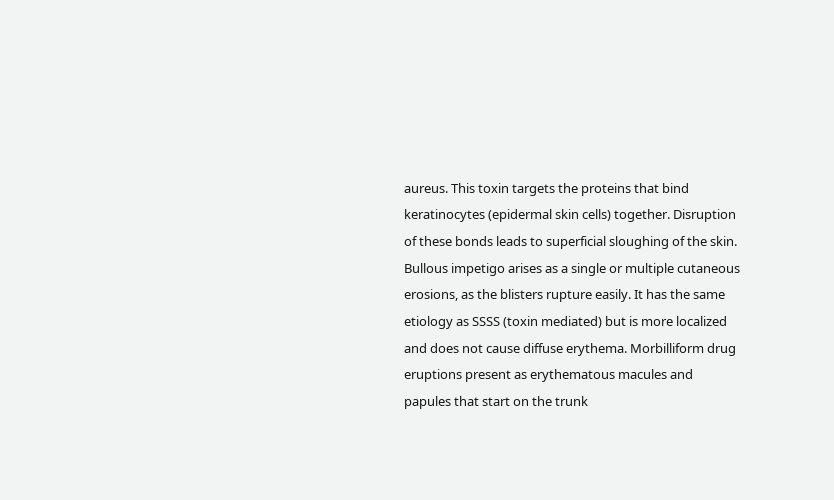aureus. This toxin targets the proteins that bind keratinocytes (epidermal skin cells) together. Disruption of these bonds leads to superficial sloughing of the skin. Bullous impetigo arises as a single or multiple cutaneous erosions, as the blisters rupture easily. It has the same etiology as SSSS (toxin mediated) but is more localized and does not cause diffuse erythema. Morbilliform drug eruptions present as erythematous macules and papules that start on the trunk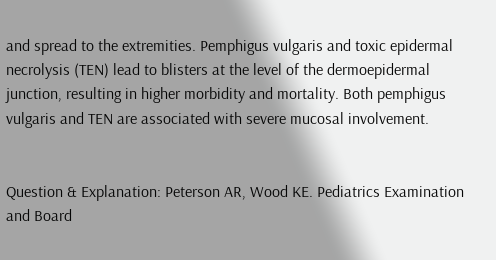and spread to the extremities. Pemphigus vulgaris and toxic epidermal necrolysis (TEN) lead to blisters at the level of the dermoepidermal junction, resulting in higher morbidity and mortality. Both pemphigus vulgaris and TEN are associated with severe mucosal involvement.


Question & Explanation: Peterson AR, Wood KE. Pediatrics Examination and Board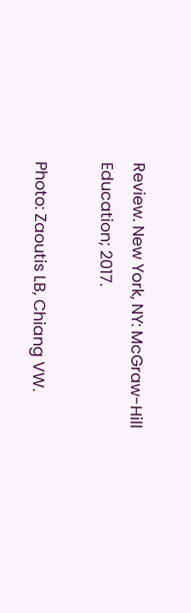Review. New York, NY: McGraw-Hill Education; 2017.

Photo: Zaoutis LB, Chiang VW.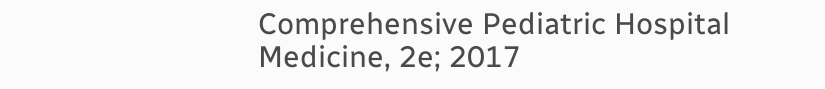Comprehensive Pediatric Hospital Medicine, 2e; 2017